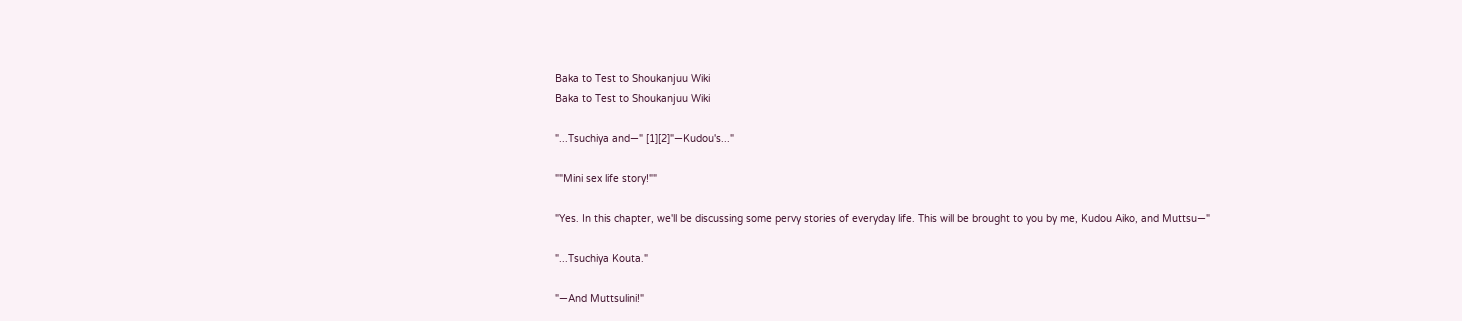Baka to Test to Shoukanjuu Wiki
Baka to Test to Shoukanjuu Wiki

"...Tsuchiya and—" [1][2]"—Kudou's..."

""Mini sex life story!""

"Yes. In this chapter, we'll be discussing some pervy stories of everyday life. This will be brought to you by me, Kudou Aiko, and Muttsu—"

"...Tsuchiya Kouta."

"—And Muttsulini!"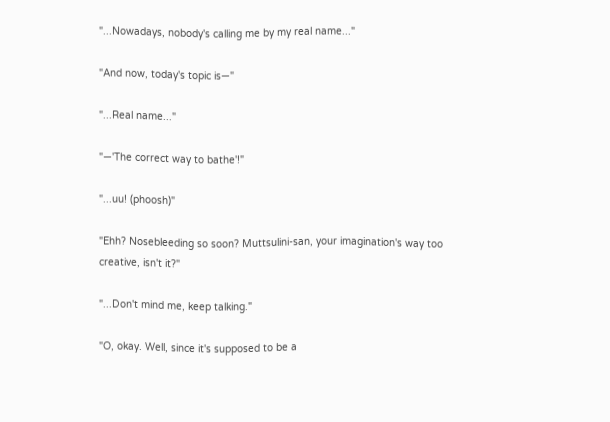"...Nowadays, nobody's calling me by my real name..."

"And now, today's topic is—"

"...Real name..."

"—'The correct way to bathe'!"

"...uu! (phoosh)"

"Ehh? Nosebleeding so soon? Muttsulini-san, your imagination's way too creative, isn't it?"

"...Don't mind me, keep talking."

"O, okay. Well, since it's supposed to be a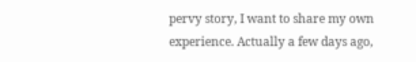pervy story, I want to share my own experience. Actually a few days ago,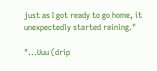just as I got ready to go home, it unexpectedly started raining."

"...Uuu (drip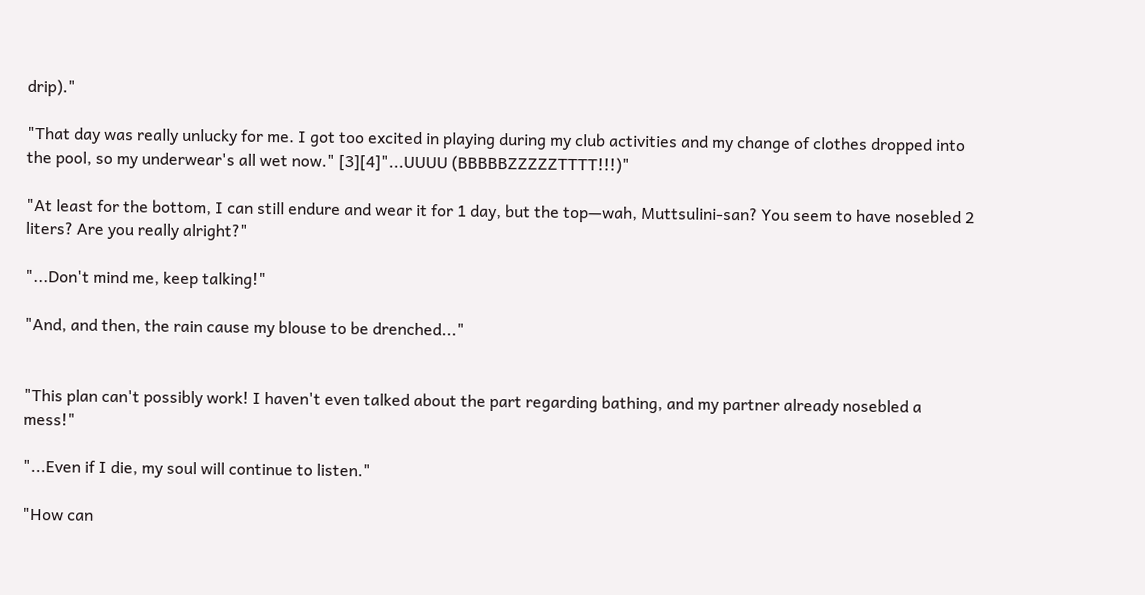drip)."

"That day was really unlucky for me. I got too excited in playing during my club activities and my change of clothes dropped into the pool, so my underwear's all wet now." [3][4]"...UUUU (BBBBBZZZZZTTTT!!!)"

"At least for the bottom, I can still endure and wear it for 1 day, but the top—wah, Muttsulini-san? You seem to have nosebled 2 liters? Are you really alright?"

"...Don't mind me, keep talking!"

"And, and then, the rain cause my blouse to be drenched..."


"This plan can't possibly work! I haven't even talked about the part regarding bathing, and my partner already nosebled a mess!"

"...Even if I die, my soul will continue to listen."

"How can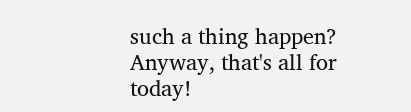such a thing happen? Anyway, that's all for today!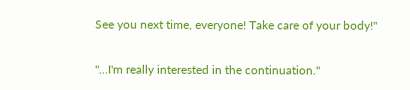See you next time, everyone! Take care of your body!"

"...I'm really interested in the continuation."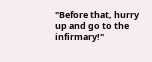"Before that, hurry up and go to the infirmary!"